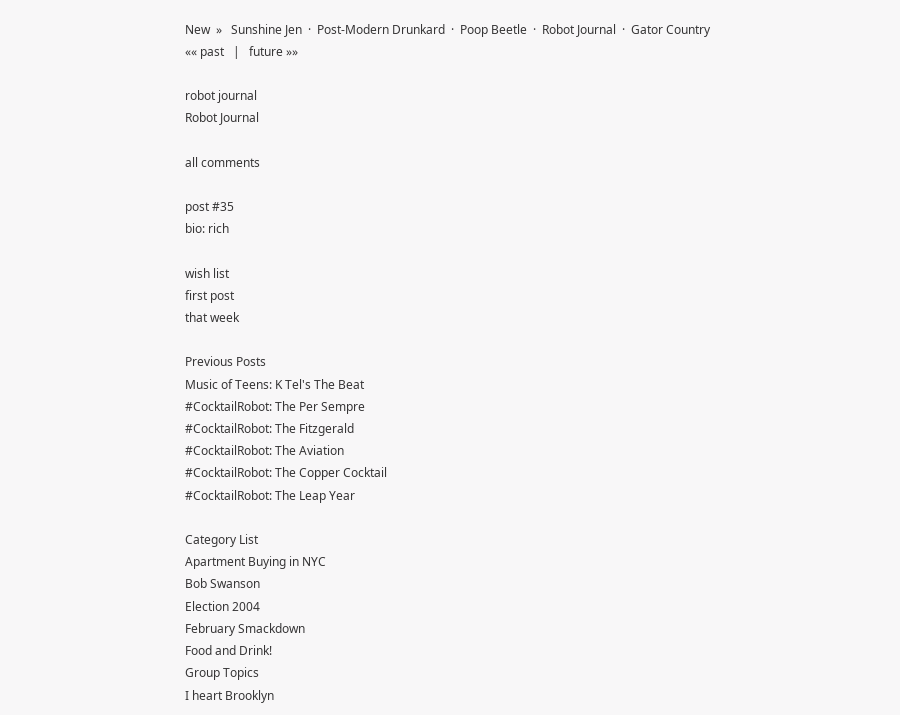New  »   Sunshine Jen  ·  Post-Modern Drunkard  ·  Poop Beetle  ·  Robot Journal  ·  Gator Country
«« past   |   future »»

robot journal
Robot Journal

all comments

post #35
bio: rich

wish list
first post
that week

Previous Posts
Music of Teens: K Tel's The Beat
#CocktailRobot: The Per Sempre
#CocktailRobot: The Fitzgerald
#CocktailRobot: The Aviation
#CocktailRobot: The Copper Cocktail
#CocktailRobot: The Leap Year

Category List
Apartment Buying in NYC
Bob Swanson
Election 2004
February Smackdown
Food and Drink!
Group Topics
I heart Brooklyn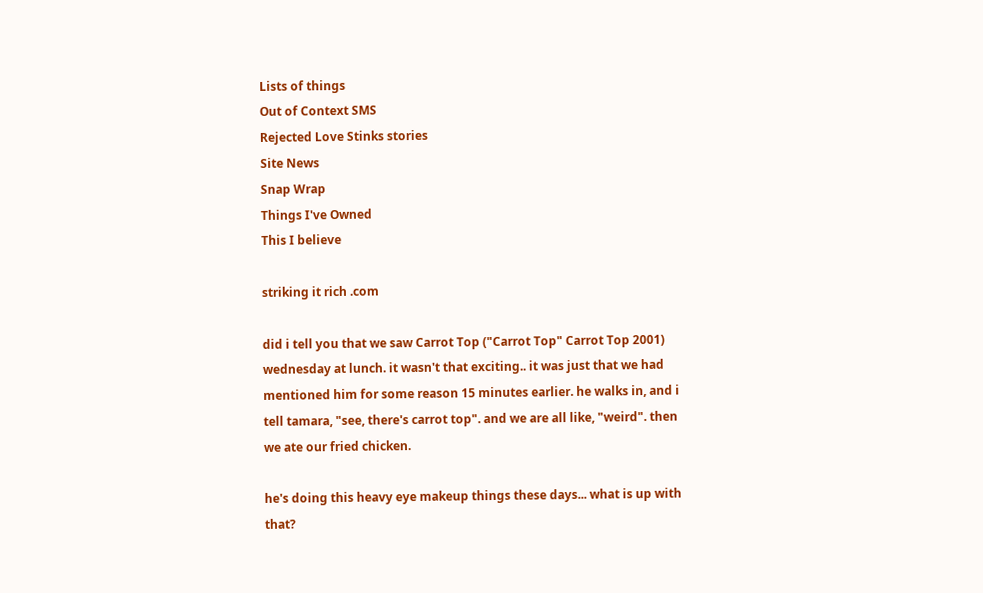Lists of things
Out of Context SMS
Rejected Love Stinks stories
Site News
Snap Wrap
Things I've Owned
This I believe

striking it rich .com

did i tell you that we saw Carrot Top ("Carrot Top" Carrot Top 2001) wednesday at lunch. it wasn't that exciting.. it was just that we had mentioned him for some reason 15 minutes earlier. he walks in, and i tell tamara, "see, there's carrot top". and we are all like, "weird". then we ate our fried chicken.

he's doing this heavy eye makeup things these days... what is up with that?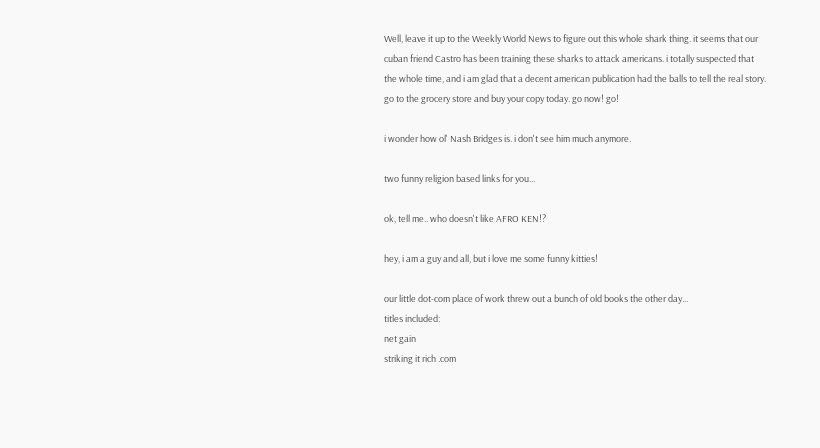Well, leave it up to the Weekly World News to figure out this whole shark thing. it seems that our cuban friend Castro has been training these sharks to attack americans. i totally suspected that the whole time, and i am glad that a decent american publication had the balls to tell the real story. go to the grocery store and buy your copy today. go now! go!

i wonder how ol' Nash Bridges is. i don't see him much anymore.

two funny religion based links for you...

ok, tell me.. who doesn't like AFRO KEN!?

hey, i am a guy and all, but i love me some funny kitties!

our little dot-com place of work threw out a bunch of old books the other day...
titles included:
net gain
striking it rich .com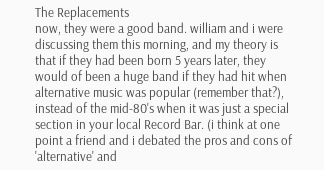The Replacements
now, they were a good band. william and i were discussing them this morning, and my theory is that if they had been born 5 years later, they would of been a huge band if they had hit when alternative music was popular (remember that?), instead of the mid-80's when it was just a special section in your local Record Bar. (i think at one point a friend and i debated the pros and cons of 'alternative' and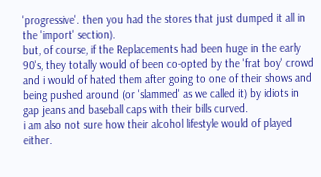'progressive'. then you had the stores that just dumped it all in the 'import' section).
but, of course, if the Replacements had been huge in the early 90's, they totally would of been co-opted by the 'frat boy' crowd and i would of hated them after going to one of their shows and being pushed around (or 'slammed' as we called it) by idiots in gap jeans and baseball caps with their bills curved.
i am also not sure how their alcohol lifestyle would of played either.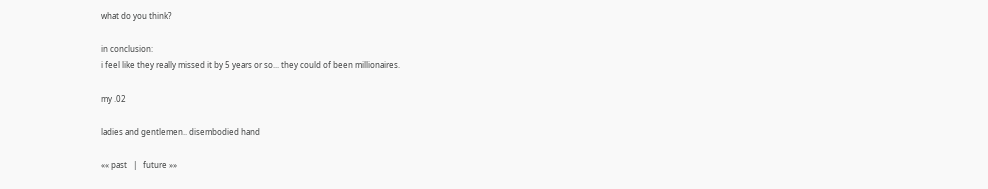what do you think?

in conclusion:
i feel like they really missed it by 5 years or so... they could of been millionaires.

my .02

ladies and gentlemen.. disembodied hand

«« past   |   future »»